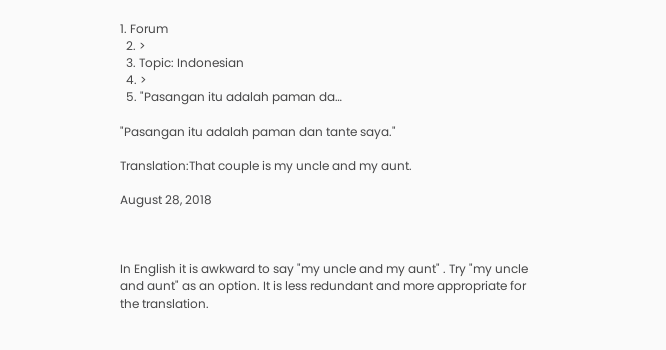1. Forum
  2. >
  3. Topic: Indonesian
  4. >
  5. "Pasangan itu adalah paman da…

"Pasangan itu adalah paman dan tante saya."

Translation:That couple is my uncle and my aunt.

August 28, 2018



In English it is awkward to say "my uncle and my aunt" . Try "my uncle and aunt" as an option. It is less redundant and more appropriate for the translation.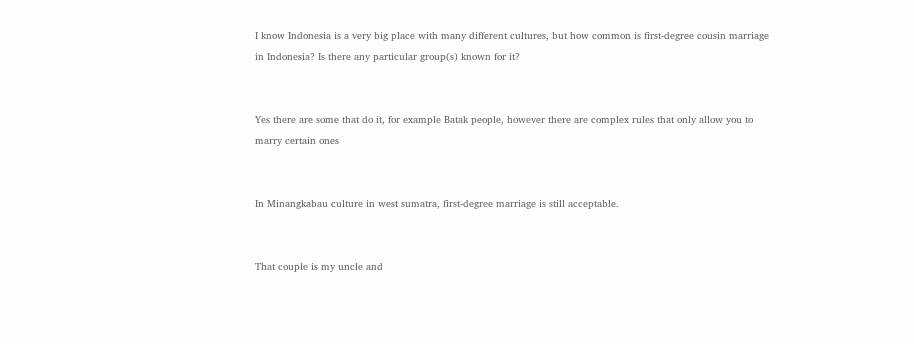I know Indonesia is a very big place with many different cultures, but how common is first-degree cousin marriage in Indonesia? Is there any particular group(s) known for it?


Yes there are some that do it, for example Batak people, however there are complex rules that only allow you to marry certain ones


In Minangkabau culture in west sumatra, first-degree marriage is still acceptable.


That couple is my uncle and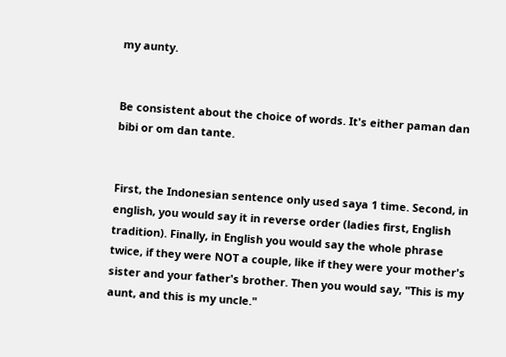my aunty.


Be consistent about the choice of words. It's either paman dan bibi or om dan tante.


First, the Indonesian sentence only used saya 1 time. Second, in english, you would say it in reverse order (ladies first, English tradition). Finally, in English you would say the whole phrase twice, if they were NOT a couple, like if they were your mother's sister and your father's brother. Then you would say, "This is my aunt, and this is my uncle."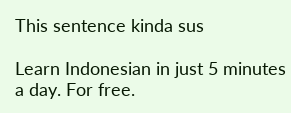This sentence kinda sus

Learn Indonesian in just 5 minutes a day. For free.